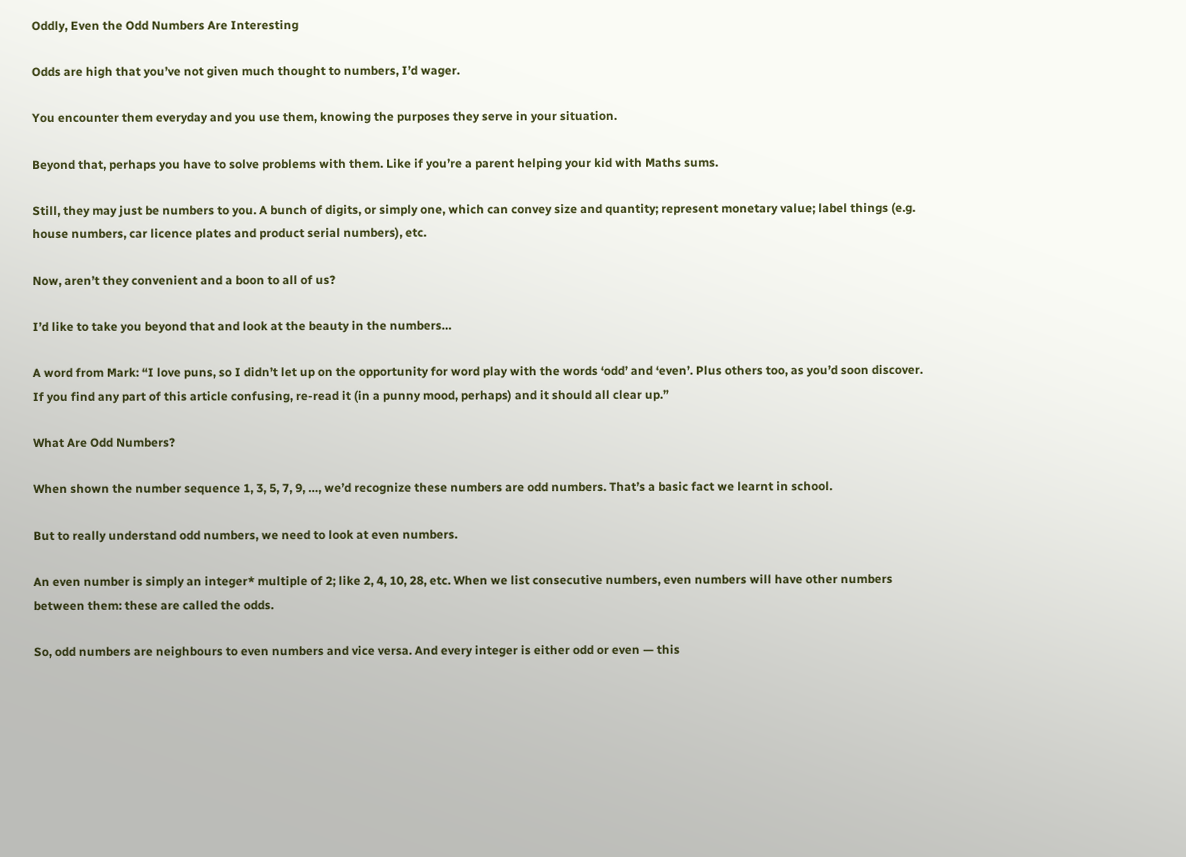Oddly, Even the Odd Numbers Are Interesting

Odds are high that you’ve not given much thought to numbers, I’d wager.

You encounter them everyday and you use them, knowing the purposes they serve in your situation.

Beyond that, perhaps you have to solve problems with them. Like if you’re a parent helping your kid with Maths sums.

Still, they may just be numbers to you. A bunch of digits, or simply one, which can convey size and quantity; represent monetary value; label things (e.g. house numbers, car licence plates and product serial numbers), etc.

Now, aren’t they convenient and a boon to all of us?

I’d like to take you beyond that and look at the beauty in the numbers…

A word from Mark: “I love puns, so I didn’t let up on the opportunity for word play with the words ‘odd’ and ‘even’. Plus others too, as you’d soon discover. If you find any part of this article confusing, re-read it (in a punny mood, perhaps) and it should all clear up.”

What Are Odd Numbers?

When shown the number sequence 1, 3, 5, 7, 9, …, we’d recognize these numbers are odd numbers. That’s a basic fact we learnt in school.

But to really understand odd numbers, we need to look at even numbers.

An even number is simply an integer* multiple of 2; like 2, 4, 10, 28, etc. When we list consecutive numbers, even numbers will have other numbers between them: these are called the odds.

So, odd numbers are neighbours to even numbers and vice versa. And every integer is either odd or even — this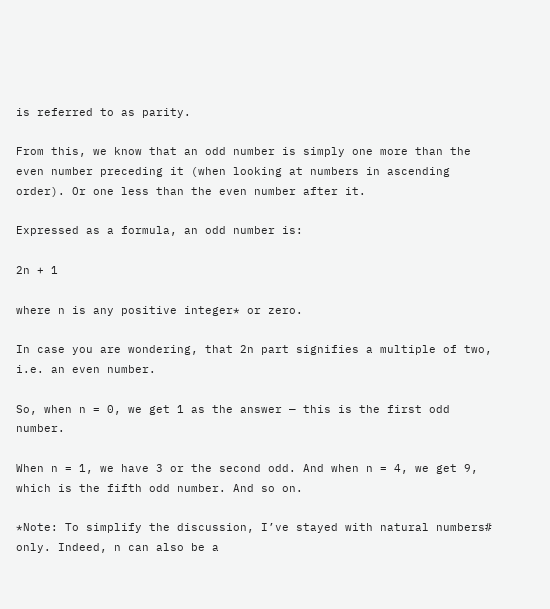is referred to as parity.

From this, we know that an odd number is simply one more than the even number preceding it (when looking at numbers in ascending order). Or one less than the even number after it.

Expressed as a formula, an odd number is:

2n + 1

where n is any positive integer* or zero.

In case you are wondering, that 2n part signifies a multiple of two, i.e. an even number.

So, when n = 0, we get 1 as the answer — this is the first odd number.

When n = 1, we have 3 or the second odd. And when n = 4, we get 9, which is the fifth odd number. And so on.

*Note: To simplify the discussion, I’ve stayed with natural numbers# only. Indeed, n can also be a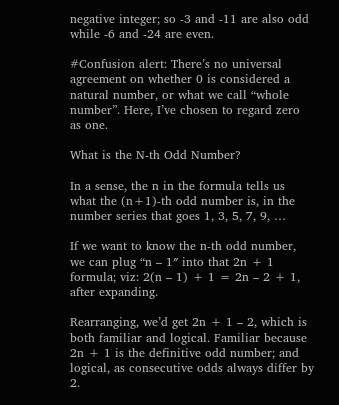negative integer; so -3 and -11 are also odd while -6 and -24 are even.

#Confusion alert: There’s no universal agreement on whether 0 is considered a natural number, or what we call “whole number”. Here, I’ve chosen to regard zero as one.

What is the N-th Odd Number?

In a sense, the n in the formula tells us what the (n+1)-th odd number is, in the number series that goes 1, 3, 5, 7, 9, …

If we want to know the n-th odd number, we can plug “n – 1″ into that 2n + 1 formula; viz: 2(n – 1) + 1 = 2n – 2 + 1, after expanding.

Rearranging, we’d get 2n + 1 – 2, which is both familiar and logical. Familiar because 2n + 1 is the definitive odd number; and logical, as consecutive odds always differ by 2.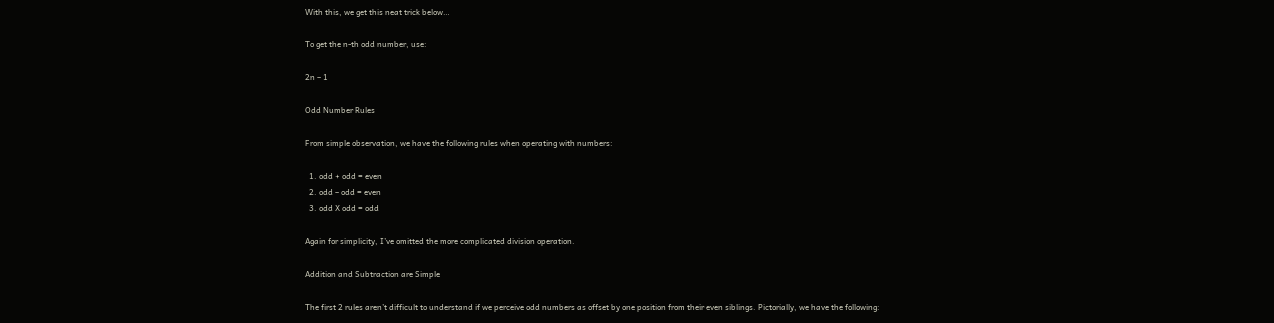With this, we get this neat trick below…

To get the n-th odd number, use:

2n – 1

Odd Number Rules

From simple observation, we have the following rules when operating with numbers:

  1. odd + odd = even
  2. odd – odd = even
  3. odd X odd = odd

Again for simplicity, I’ve omitted the more complicated division operation.

Addition and Subtraction are Simple

The first 2 rules aren’t difficult to understand if we perceive odd numbers as offset by one position from their even siblings. Pictorially, we have the following: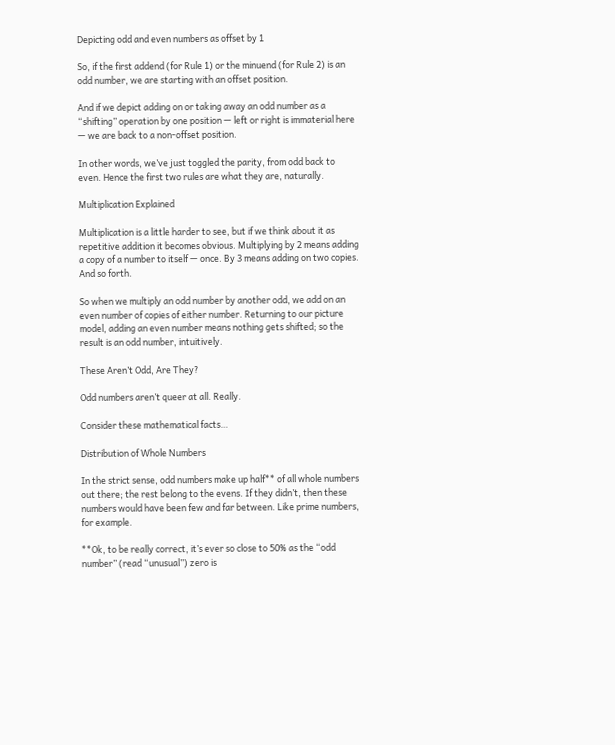Depicting odd and even numbers as offset by 1

So, if the first addend (for Rule 1) or the minuend (for Rule 2) is an odd number, we are starting with an offset position.

And if we depict adding on or taking away an odd number as a “shifting” operation by one position — left or right is immaterial here — we are back to a non-offset position.

In other words, we’ve just toggled the parity, from odd back to even. Hence the first two rules are what they are, naturally.

Multiplication Explained

Multiplication is a little harder to see, but if we think about it as repetitive addition it becomes obvious. Multiplying by 2 means adding a copy of a number to itself — once. By 3 means adding on two copies. And so forth.

So when we multiply an odd number by another odd, we add on an even number of copies of either number. Returning to our picture model, adding an even number means nothing gets shifted; so the result is an odd number, intuitively.

These Aren’t Odd, Are They?

Odd numbers aren’t queer at all. Really.

Consider these mathematical facts…

Distribution of Whole Numbers

In the strict sense, odd numbers make up half** of all whole numbers out there; the rest belong to the evens. If they didn’t, then these numbers would have been few and far between. Like prime numbers, for example.

**Ok, to be really correct, it’s ever so close to 50% as the “odd number” (read “unusual”) zero is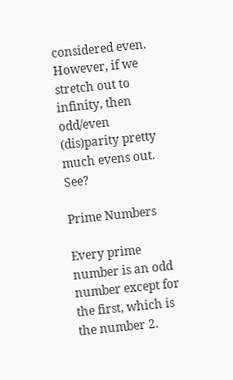considered even. However, if we stretch out to infinity, then odd/even (dis)parity pretty much evens out. See?

Prime Numbers

Every prime number is an odd number except for the first, which is the number 2.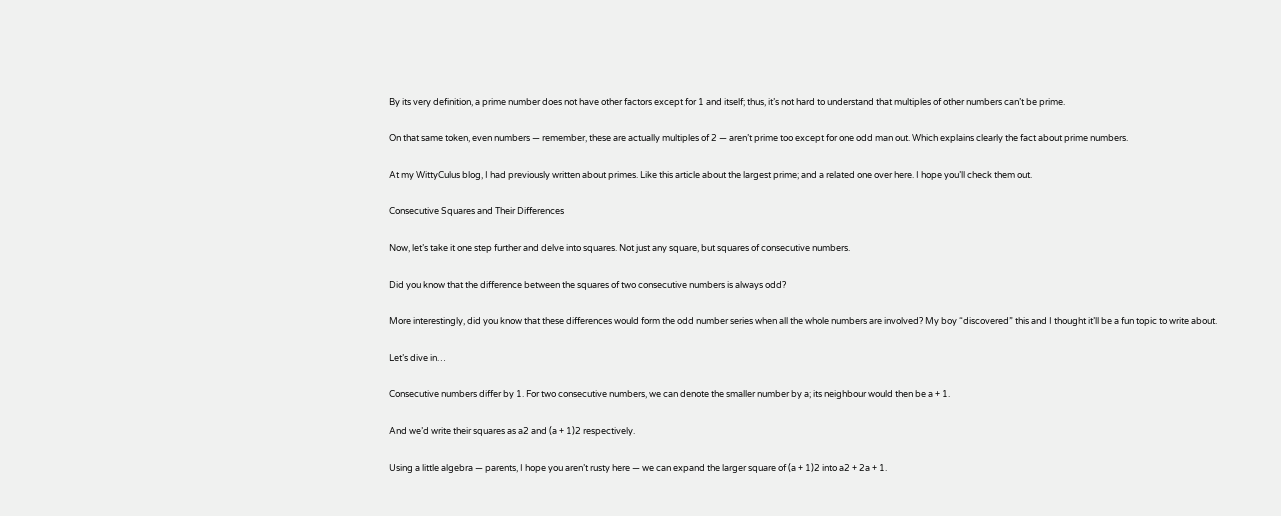By its very definition, a prime number does not have other factors except for 1 and itself; thus, it’s not hard to understand that multiples of other numbers can’t be prime.

On that same token, even numbers — remember, these are actually multiples of 2 — aren’t prime too except for one odd man out. Which explains clearly the fact about prime numbers.

At my WittyCulus blog, I had previously written about primes. Like this article about the largest prime; and a related one over here. I hope you’ll check them out.

Consecutive Squares and Their Differences

Now, let’s take it one step further and delve into squares. Not just any square, but squares of consecutive numbers.

Did you know that the difference between the squares of two consecutive numbers is always odd?

More interestingly, did you know that these differences would form the odd number series when all the whole numbers are involved? My boy “discovered” this and I thought it’ll be a fun topic to write about.

Let’s dive in…

Consecutive numbers differ by 1. For two consecutive numbers, we can denote the smaller number by a; its neighbour would then be a + 1.

And we’d write their squares as a2 and (a + 1)2 respectively.

Using a little algebra — parents, I hope you aren’t rusty here — we can expand the larger square of (a + 1)2 into a2 + 2a + 1.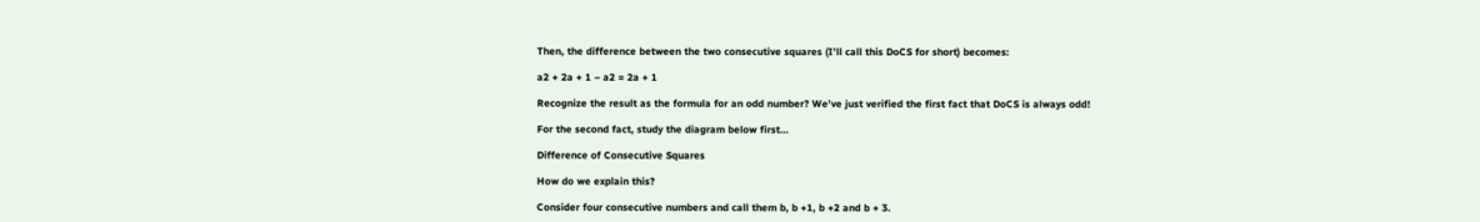Then, the difference between the two consecutive squares (I’ll call this DoCS for short) becomes:

a2 + 2a + 1 – a2 = 2a + 1

Recognize the result as the formula for an odd number? We’ve just verified the first fact that DoCS is always odd!

For the second fact, study the diagram below first…

Difference of Consecutive Squares

How do we explain this?

Consider four consecutive numbers and call them b, b +1, b +2 and b + 3.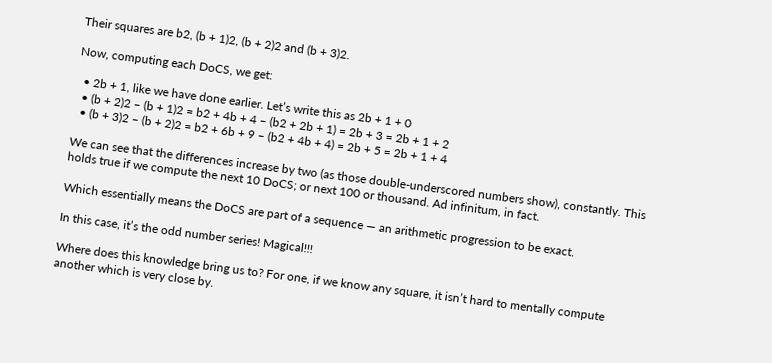Their squares are b2, (b + 1)2, (b + 2)2 and (b + 3)2.

Now, computing each DoCS, we get:

  • 2b + 1, like we have done earlier. Let’s write this as 2b + 1 + 0
  • (b + 2)2 – (b + 1)2 = b2 + 4b + 4 – (b2 + 2b + 1) = 2b + 3 = 2b + 1 + 2
  • (b + 3)2 – (b + 2)2 = b2 + 6b + 9 – (b2 + 4b + 4) = 2b + 5 = 2b + 1 + 4

We can see that the differences increase by two (as those double-underscored numbers show), constantly. This holds true if we compute the next 10 DoCS; or next 100 or thousand. Ad infinitum, in fact.

Which essentially means the DoCS are part of a sequence — an arithmetic progression to be exact.

In this case, it’s the odd number series! Magical!!!

Where does this knowledge bring us to? For one, if we know any square, it isn’t hard to mentally compute another which is very close by.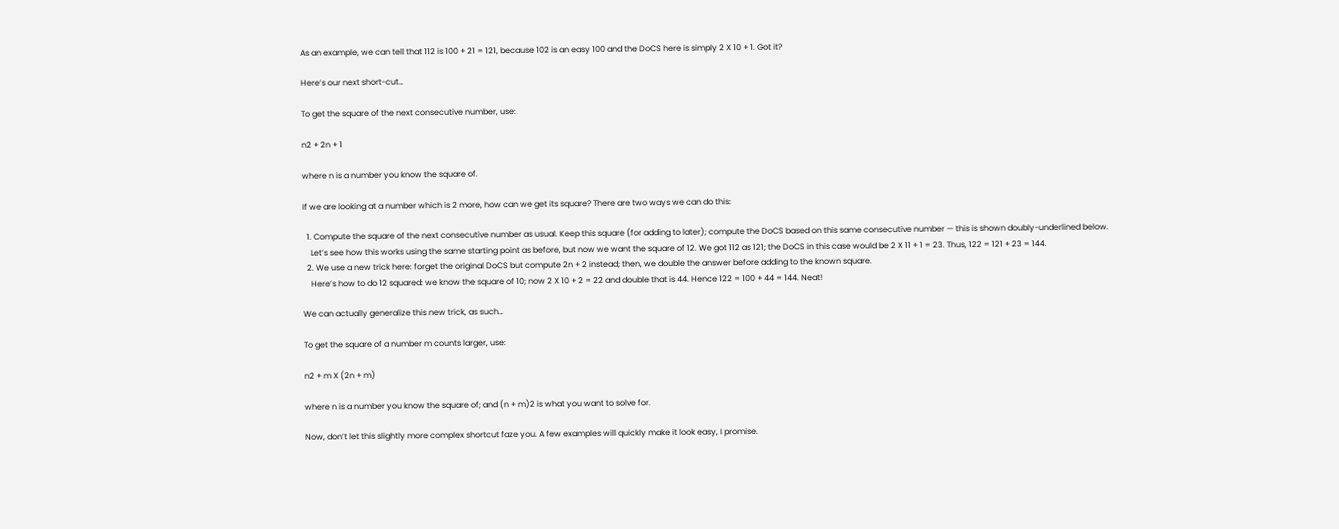As an example, we can tell that 112 is 100 + 21 = 121, because 102 is an easy 100 and the DoCS here is simply 2 X 10 + 1. Got it?

Here’s our next short-cut…

To get the square of the next consecutive number, use:

n2 + 2n + 1

where n is a number you know the square of.

If we are looking at a number which is 2 more, how can we get its square? There are two ways we can do this:

  1. Compute the square of the next consecutive number as usual. Keep this square (for adding to later); compute the DoCS based on this same consecutive number — this is shown doubly-underlined below.
    Let’s see how this works using the same starting point as before, but now we want the square of 12. We got 112 as 121; the DoCS in this case would be 2 X 11 + 1 = 23. Thus, 122 = 121 + 23 = 144.
  2. We use a new trick here: forget the original DoCS but compute 2n + 2 instead; then, we double the answer before adding to the known square.
    Here’s how to do 12 squared: we know the square of 10; now 2 X 10 + 2 = 22 and double that is 44. Hence 122 = 100 + 44 = 144. Neat!

We can actually generalize this new trick, as such…

To get the square of a number m counts larger, use:

n2 + m X (2n + m)

where n is a number you know the square of; and (n + m)2 is what you want to solve for.

Now, don’t let this slightly more complex shortcut faze you. A few examples will quickly make it look easy, I promise.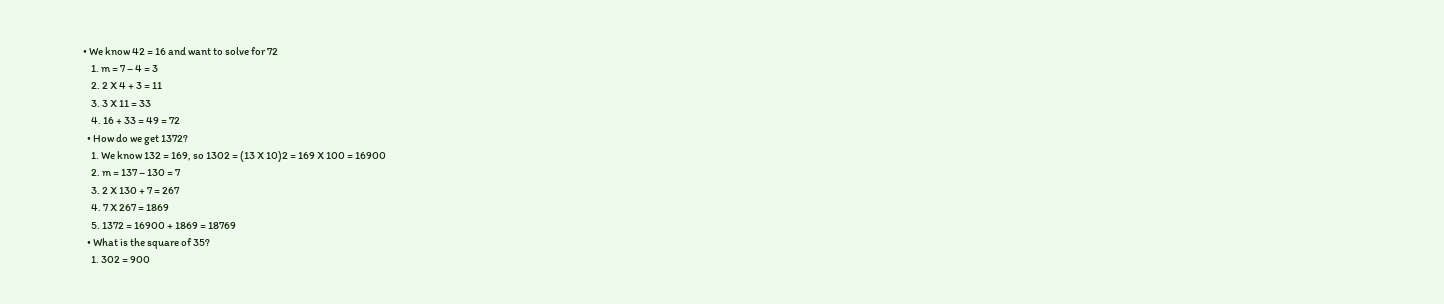• We know 42 = 16 and want to solve for 72
    1. m = 7 – 4 = 3
    2. 2 X 4 + 3 = 11
    3. 3 X 11 = 33
    4. 16 + 33 = 49 = 72
  • How do we get 1372?
    1. We know 132 = 169, so 1302 = (13 X 10)2 = 169 X 100 = 16900
    2. m = 137 – 130 = 7
    3. 2 X 130 + 7 = 267
    4. 7 X 267 = 1869
    5. 1372 = 16900 + 1869 = 18769
  • What is the square of 35?
    1. 302 = 900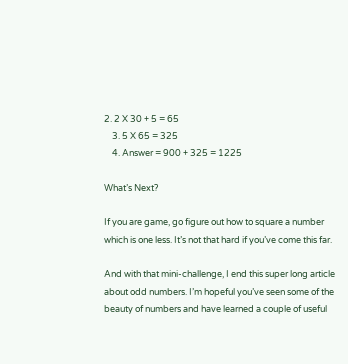2. 2 X 30 + 5 = 65
    3. 5 X 65 = 325
    4. Answer = 900 + 325 = 1225

What’s Next?

If you are game, go figure out how to square a number which is one less. It’s not that hard if you’ve come this far.

And with that mini-challenge, I end this super long article about odd numbers. I’m hopeful you’ve seen some of the beauty of numbers and have learned a couple of useful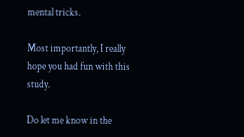mental tricks.

Most importantly, I really hope you had fun with this study.

Do let me know in the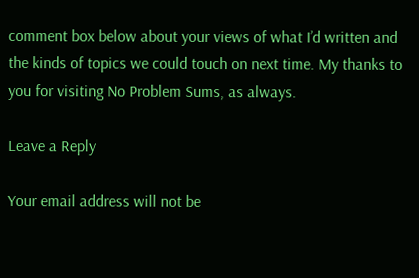comment box below about your views of what I’d written and the kinds of topics we could touch on next time. My thanks to you for visiting No Problem Sums, as always.

Leave a Reply

Your email address will not be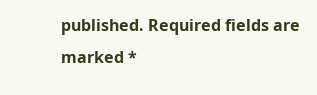published. Required fields are marked *